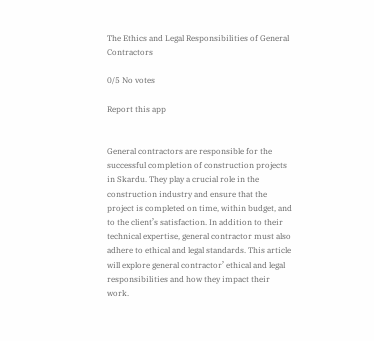The Ethics and Legal Responsibilities of General Contractors

0/5 No votes

Report this app


General contractors are responsible for the successful completion of construction projects in Skardu. They play a crucial role in the construction industry and ensure that the project is completed on time, within budget, and to the client’s satisfaction. In addition to their technical expertise, general contractor must also adhere to ethical and legal standards. This article will explore general contractor’ ethical and legal responsibilities and how they impact their work.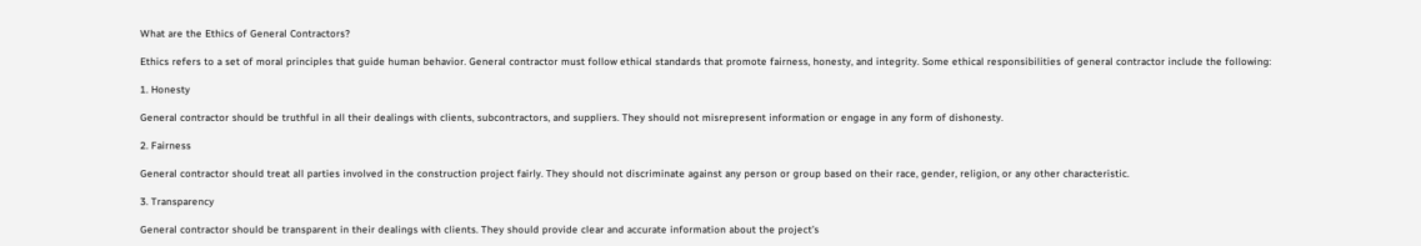What are the Ethics of General Contractors?

Ethics refers to a set of moral principles that guide human behavior. General contractor must follow ethical standards that promote fairness, honesty, and integrity. Some ethical responsibilities of general contractor include the following:

1. Honesty

General contractor should be truthful in all their dealings with clients, subcontractors, and suppliers. They should not misrepresent information or engage in any form of dishonesty.

2. Fairness

General contractor should treat all parties involved in the construction project fairly. They should not discriminate against any person or group based on their race, gender, religion, or any other characteristic.

3. Transparency

General contractor should be transparent in their dealings with clients. They should provide clear and accurate information about the project’s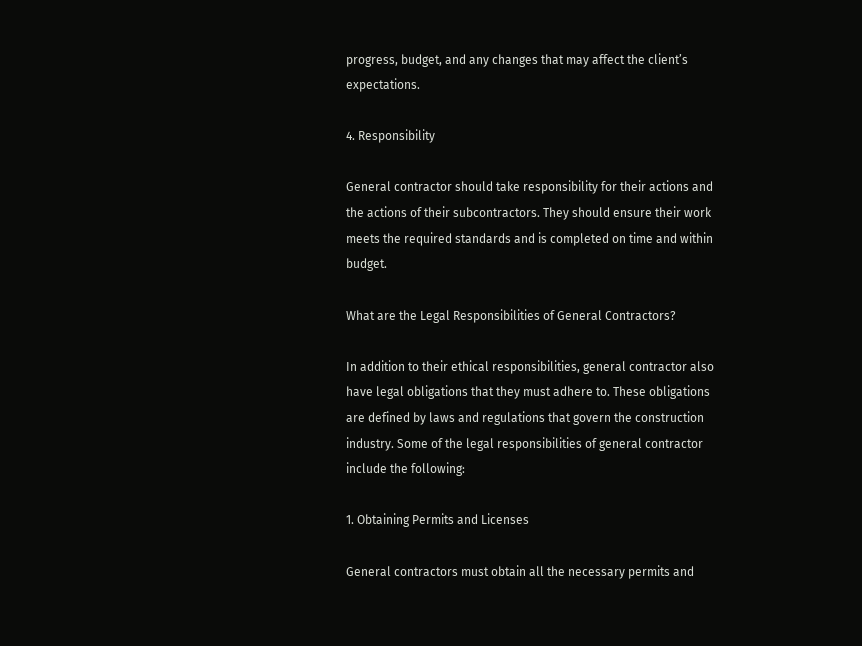progress, budget, and any changes that may affect the client’s expectations.

4. Responsibility

General contractor should take responsibility for their actions and the actions of their subcontractors. They should ensure their work meets the required standards and is completed on time and within budget.

What are the Legal Responsibilities of General Contractors?

In addition to their ethical responsibilities, general contractor also have legal obligations that they must adhere to. These obligations are defined by laws and regulations that govern the construction industry. Some of the legal responsibilities of general contractor include the following:

1. Obtaining Permits and Licenses

General contractors must obtain all the necessary permits and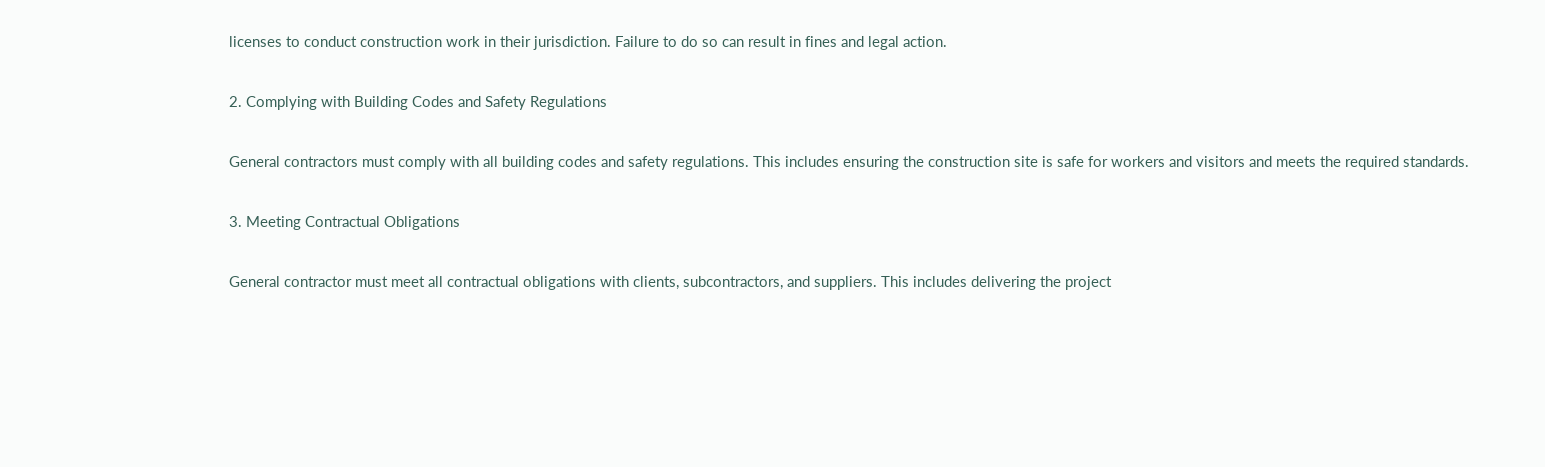licenses to conduct construction work in their jurisdiction. Failure to do so can result in fines and legal action.

2. Complying with Building Codes and Safety Regulations

General contractors must comply with all building codes and safety regulations. This includes ensuring the construction site is safe for workers and visitors and meets the required standards.

3. Meeting Contractual Obligations

General contractor must meet all contractual obligations with clients, subcontractors, and suppliers. This includes delivering the project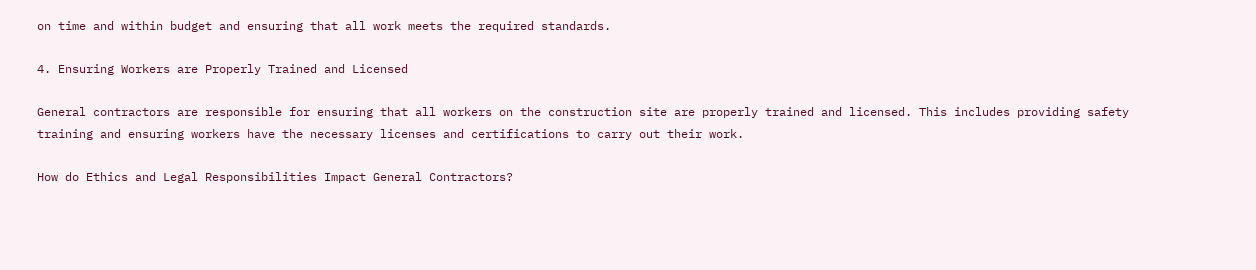on time and within budget and ensuring that all work meets the required standards.

4. Ensuring Workers are Properly Trained and Licensed

General contractors are responsible for ensuring that all workers on the construction site are properly trained and licensed. This includes providing safety training and ensuring workers have the necessary licenses and certifications to carry out their work.

How do Ethics and Legal Responsibilities Impact General Contractors?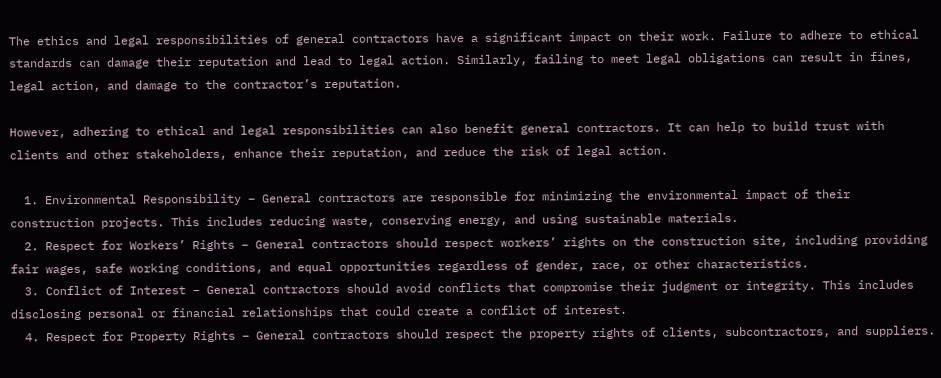The ethics and legal responsibilities of general contractors have a significant impact on their work. Failure to adhere to ethical standards can damage their reputation and lead to legal action. Similarly, failing to meet legal obligations can result in fines, legal action, and damage to the contractor’s reputation.

However, adhering to ethical and legal responsibilities can also benefit general contractors. It can help to build trust with clients and other stakeholders, enhance their reputation, and reduce the risk of legal action.

  1. Environmental Responsibility – General contractors are responsible for minimizing the environmental impact of their construction projects. This includes reducing waste, conserving energy, and using sustainable materials.
  2. Respect for Workers’ Rights – General contractors should respect workers’ rights on the construction site, including providing fair wages, safe working conditions, and equal opportunities regardless of gender, race, or other characteristics.
  3. Conflict of Interest – General contractors should avoid conflicts that compromise their judgment or integrity. This includes disclosing personal or financial relationships that could create a conflict of interest.
  4. Respect for Property Rights – General contractors should respect the property rights of clients, subcontractors, and suppliers.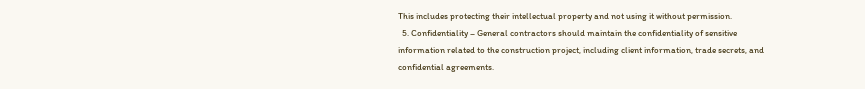This includes protecting their intellectual property and not using it without permission.
  5. Confidentiality – General contractors should maintain the confidentiality of sensitive information related to the construction project, including client information, trade secrets, and confidential agreements.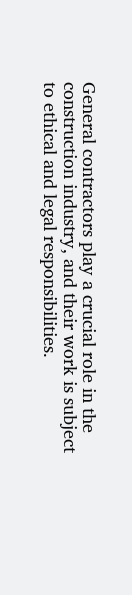General contractors play a crucial role in the construction industry, and their work is subject to ethical and legal responsibilities.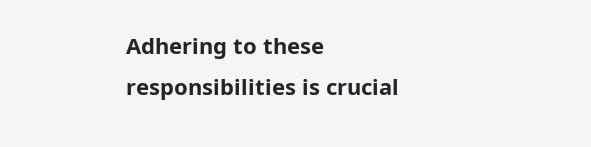Adhering to these responsibilities is crucial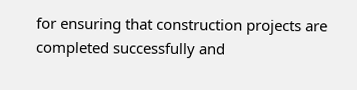for ensuring that construction projects are completed successfully and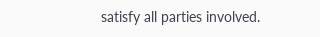satisfy all parties involved.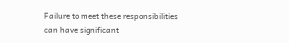Failure to meet these responsibilities can have significant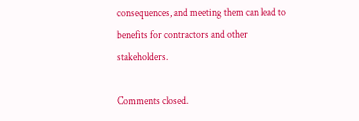consequences, and meeting them can lead to benefits for contractors and other stakeholders.

Comments closed.